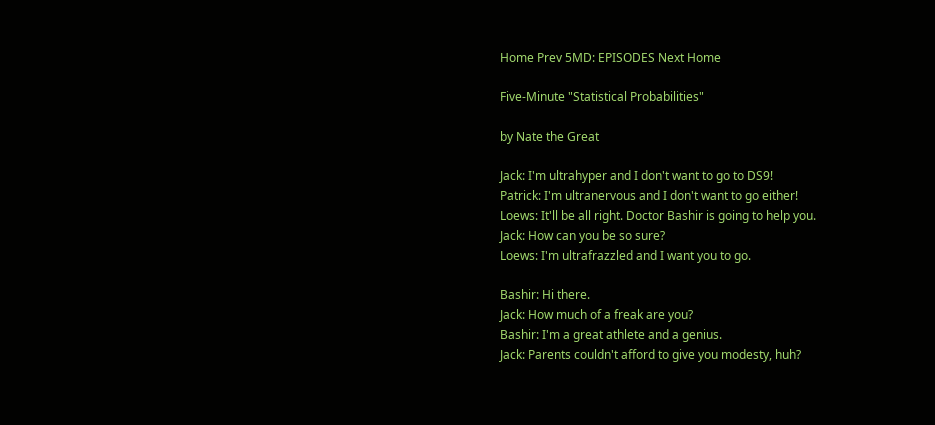Home Prev 5MD: EPISODES Next Home

Five-Minute "Statistical Probabilities"

by Nate the Great

Jack: I'm ultrahyper and I don't want to go to DS9!
Patrick: I'm ultranervous and I don't want to go either!
Loews: It'll be all right. Doctor Bashir is going to help you.
Jack: How can you be so sure?
Loews: I'm ultrafrazzled and I want you to go.

Bashir: Hi there.
Jack: How much of a freak are you?
Bashir: I'm a great athlete and a genius.
Jack: Parents couldn't afford to give you modesty, huh?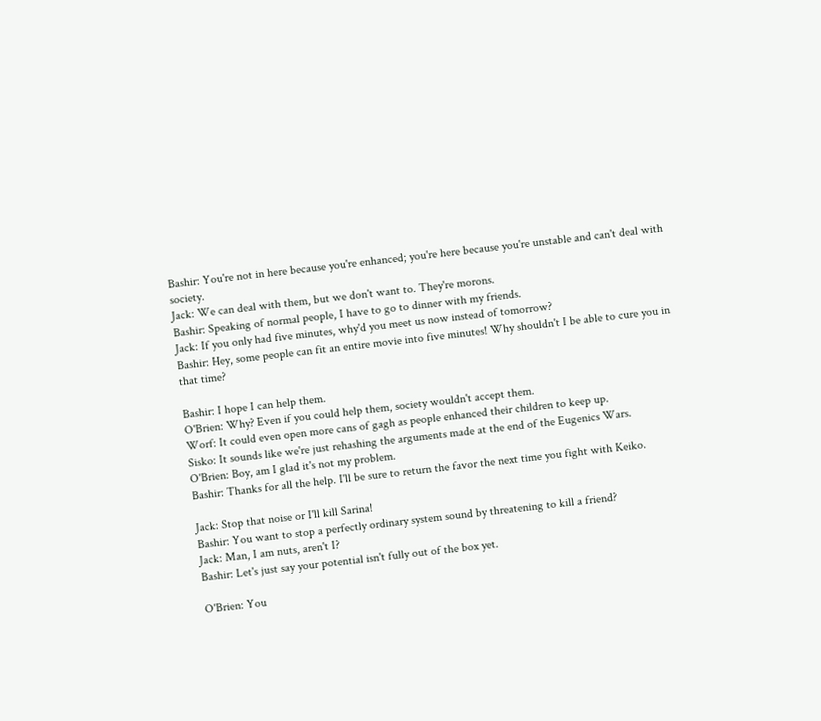Bashir: You're not in here because you're enhanced; you're here because you're unstable and can't deal with society.
Jack: We can deal with them, but we don't want to. They're morons.
Bashir: Speaking of normal people, I have to go to dinner with my friends.
Jack: If you only had five minutes, why'd you meet us now instead of tomorrow?
Bashir: Hey, some people can fit an entire movie into five minutes! Why shouldn't I be able to cure you in that time?

Bashir: I hope I can help them.
O'Brien: Why? Even if you could help them, society wouldn't accept them.
Worf: It could even open more cans of gagh as people enhanced their children to keep up.
Sisko: It sounds like we're just rehashing the arguments made at the end of the Eugenics Wars.
O'Brien: Boy, am I glad it's not my problem.
Bashir: Thanks for all the help. I'll be sure to return the favor the next time you fight with Keiko.

Jack: Stop that noise or I'll kill Sarina!
Bashir: You want to stop a perfectly ordinary system sound by threatening to kill a friend?
Jack: Man, I am nuts, aren't I?
Bashir: Let's just say your potential isn't fully out of the box yet.

O'Brien: You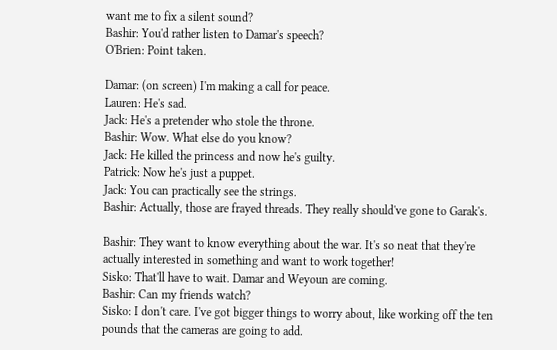want me to fix a silent sound?
Bashir: You'd rather listen to Damar's speech?
O'Brien: Point taken.

Damar: (on screen) I'm making a call for peace.
Lauren: He's sad.
Jack: He's a pretender who stole the throne.
Bashir: Wow. What else do you know?
Jack: He killed the princess and now he's guilty.
Patrick: Now he's just a puppet.
Jack: You can practically see the strings.
Bashir: Actually, those are frayed threads. They really should've gone to Garak's.

Bashir: They want to know everything about the war. It's so neat that they're actually interested in something and want to work together!
Sisko: That'll have to wait. Damar and Weyoun are coming.
Bashir: Can my friends watch?
Sisko: I don't care. I've got bigger things to worry about, like working off the ten pounds that the cameras are going to add.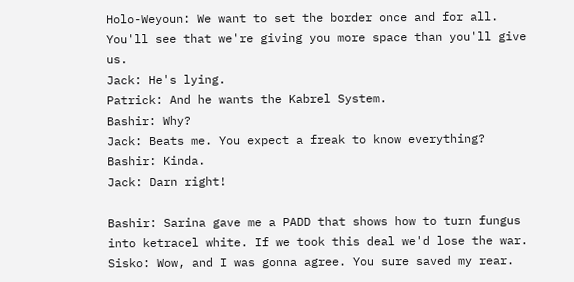Holo-Weyoun: We want to set the border once and for all. You'll see that we're giving you more space than you'll give us.
Jack: He's lying.
Patrick: And he wants the Kabrel System.
Bashir: Why?
Jack: Beats me. You expect a freak to know everything?
Bashir: Kinda.
Jack: Darn right!

Bashir: Sarina gave me a PADD that shows how to turn fungus into ketracel white. If we took this deal we'd lose the war.
Sisko: Wow, and I was gonna agree. You sure saved my rear.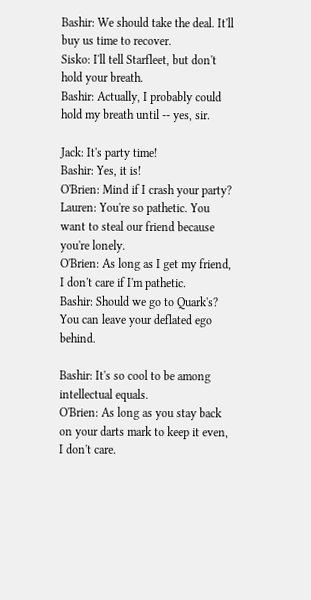Bashir: We should take the deal. It'll buy us time to recover.
Sisko: I'll tell Starfleet, but don't hold your breath.
Bashir: Actually, I probably could hold my breath until -- yes, sir.

Jack: It's party time!
Bashir: Yes, it is!
O'Brien: Mind if I crash your party?
Lauren: You're so pathetic. You want to steal our friend because you're lonely.
O'Brien: As long as I get my friend, I don't care if I'm pathetic.
Bashir: Should we go to Quark's? You can leave your deflated ego behind.

Bashir: It's so cool to be among intellectual equals.
O'Brien: As long as you stay back on your darts mark to keep it even, I don't care.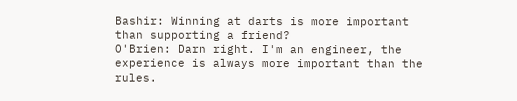Bashir: Winning at darts is more important than supporting a friend?
O'Brien: Darn right. I'm an engineer, the experience is always more important than the rules.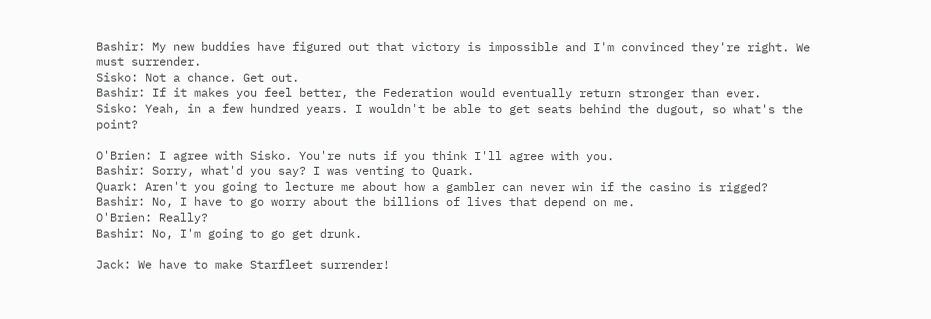Bashir: My new buddies have figured out that victory is impossible and I'm convinced they're right. We must surrender.
Sisko: Not a chance. Get out.
Bashir: If it makes you feel better, the Federation would eventually return stronger than ever.
Sisko: Yeah, in a few hundred years. I wouldn't be able to get seats behind the dugout, so what's the point?

O'Brien: I agree with Sisko. You're nuts if you think I'll agree with you.
Bashir: Sorry, what'd you say? I was venting to Quark.
Quark: Aren't you going to lecture me about how a gambler can never win if the casino is rigged?
Bashir: No, I have to go worry about the billions of lives that depend on me.
O'Brien: Really?
Bashir: No, I'm going to go get drunk.

Jack: We have to make Starfleet surrender!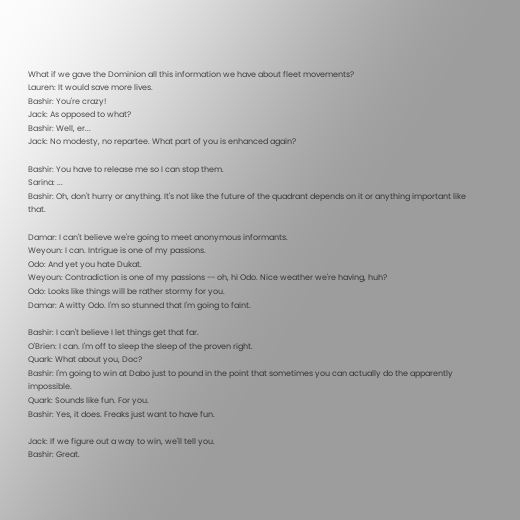What if we gave the Dominion all this information we have about fleet movements?
Lauren: It would save more lives.
Bashir: You're crazy!
Jack: As opposed to what?
Bashir: Well, er...
Jack: No modesty, no repartee. What part of you is enhanced again?

Bashir: You have to release me so I can stop them.
Sarina: ...
Bashir: Oh, don't hurry or anything. It's not like the future of the quadrant depends on it or anything important like that.

Damar: I can't believe we're going to meet anonymous informants.
Weyoun: I can. Intrigue is one of my passions.
Odo: And yet you hate Dukat.
Weyoun: Contradiction is one of my passions -- oh, hi Odo. Nice weather we're having, huh?
Odo: Looks like things will be rather stormy for you.
Damar: A witty Odo. I'm so stunned that I'm going to faint.

Bashir: I can't believe I let things get that far.
O'Brien: I can. I'm off to sleep the sleep of the proven right.
Quark: What about you, Doc?
Bashir: I'm going to win at Dabo just to pound in the point that sometimes you can actually do the apparently impossible.
Quark: Sounds like fun. For you.
Bashir: Yes, it does. Freaks just want to have fun.

Jack: If we figure out a way to win, we'll tell you.
Bashir: Great.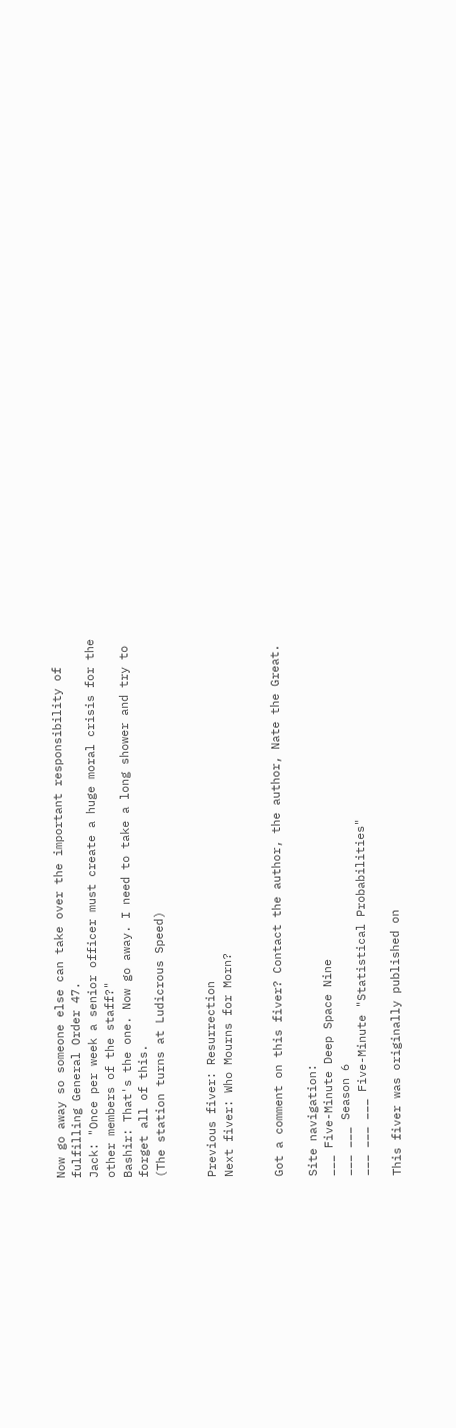Now go away so someone else can take over the important responsibility of fulfilling General Order 47.
Jack: "Once per week a senior officer must create a huge moral crisis for the other members of the staff?"
Bashir: That's the one. Now go away. I need to take a long shower and try to forget all of this.
(The station turns at Ludicrous Speed)


Previous fiver: Resurrection
Next fiver: Who Mourns for Morn?


Got a comment on this fiver? Contact the author, the author, Nate the Great.

Site navigation:
___ Five-Minute Deep Space Nine
___ ___ Season 6
___ ___ ___ Five-Minute "Statistical Probabilities"

This fiver was originally published on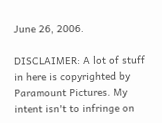June 26, 2006.

DISCLAIMER: A lot of stuff in here is copyrighted by Paramount Pictures. My intent isn't to infringe on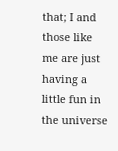that; I and those like me are just having a little fun in the universe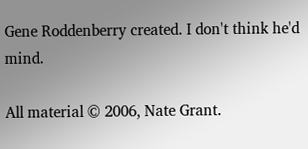Gene Roddenberry created. I don't think he'd mind.

All material © 2006, Nate Grant.